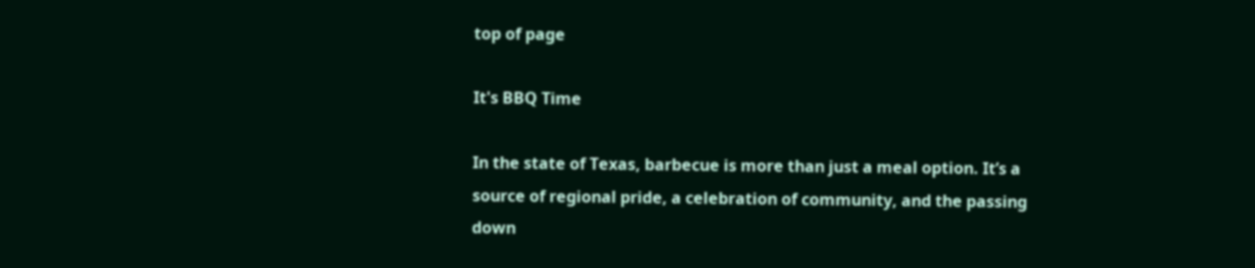top of page

It's BBQ Time

In the state of Texas, barbecue is more than just a meal option. It’s a source of regional pride, a celebration of community, and the passing down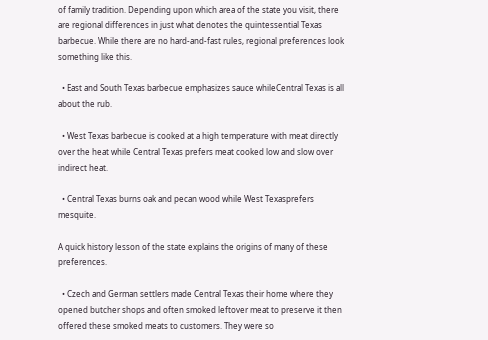of family tradition. Depending upon which area of the state you visit, there are regional differences in just what denotes the quintessential Texas barbecue. While there are no hard-and-fast rules, regional preferences look something like this.

  • East and South Texas barbecue emphasizes sauce whileCentral Texas is all about the rub.

  • West Texas barbecue is cooked at a high temperature with meat directly over the heat while Central Texas prefers meat cooked low and slow over indirect heat.

  • Central Texas burns oak and pecan wood while West Texasprefers mesquite.

A quick history lesson of the state explains the origins of many of these preferences.

  • Czech and German settlers made Central Texas their home where they opened butcher shops and often smoked leftover meat to preserve it then offered these smoked meats to customers. They were so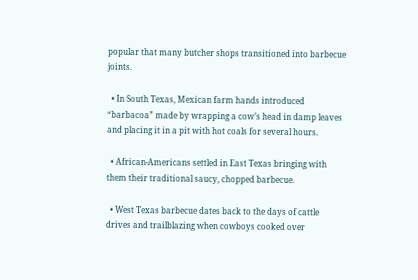popular that many butcher shops transitioned into barbecue joints.

  • In South Texas, Mexican farm hands introduced “barbacoa” made by wrapping a cow’s head in damp leaves and placing it in a pit with hot coals for several hours.

  • African-Americans settled in East Texas bringing with them their traditional saucy, chopped barbecue.

  • West Texas barbecue dates back to the days of cattle drives and trailblazing when cowboys cooked over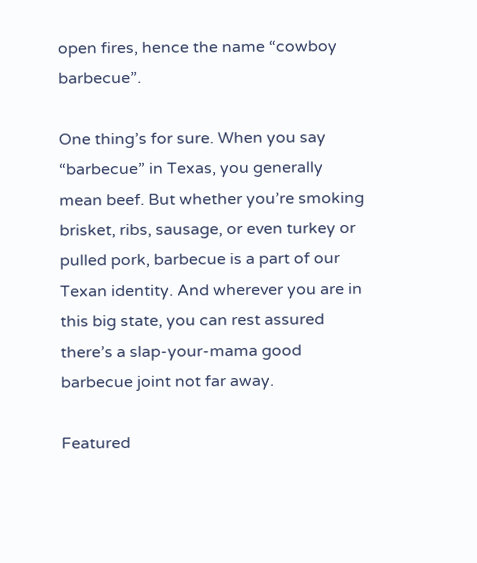open fires, hence the name “cowboy barbecue”.

One thing’s for sure. When you say “barbecue” in Texas, you generally mean beef. But whether you’re smoking brisket, ribs, sausage, or even turkey or pulled pork, barbecue is a part of our Texan identity. And wherever you are in this big state, you can rest assured there’s a slap-your-mama good barbecue joint not far away.

Featured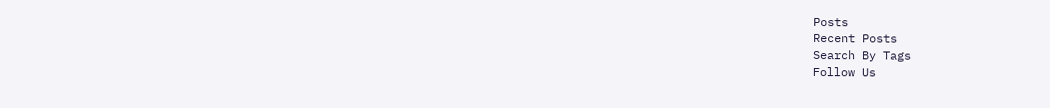Posts
Recent Posts
Search By Tags
Follow Us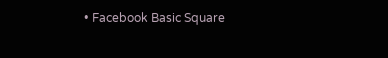• Facebook Basic Square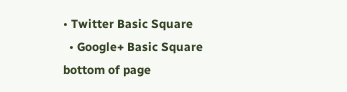• Twitter Basic Square
  • Google+ Basic Square
bottom of page